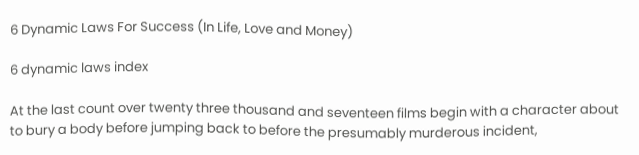6 Dynamic Laws For Success (In Life, Love and Money)

6 dynamic laws index

At the last count over twenty three thousand and seventeen films begin with a character about to bury a body before jumping back to before the presumably murderous incident,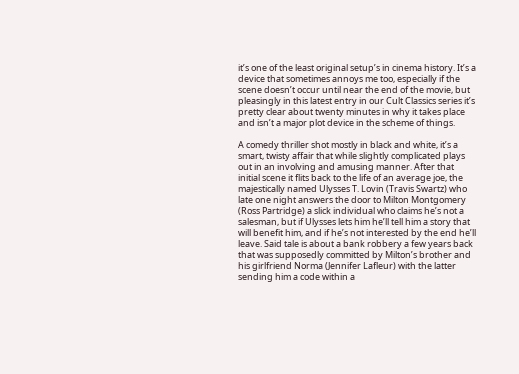it’s one of the least original setup’s in cinema history. It’s a device that sometimes annoys me too, especially if the scene doesn’t occur until near the end of the movie, but pleasingly in this latest entry in our Cult Classics series it’s pretty clear about twenty minutes in why it takes place and isn’t a major plot device in the scheme of things.

A comedy thriller shot mostly in black and white, it’s a smart, twisty affair that while slightly complicated plays out in an involving and amusing manner. After that initial scene it flits back to the life of an average joe, the majestically named Ulysses T. Lovin (Travis Swartz) who late one night answers the door to Milton Montgomery (Ross Partridge) a slick individual who claims he’s not a salesman, but if Ulysses lets him he’ll tell him a story that will benefit him, and if he’s not interested by the end he’ll leave. Said tale is about a bank robbery a few years back that was supposedly committed by Milton’s brother and his girlfriend Norma (Jennifer Lafleur) with the latter sending him a code within a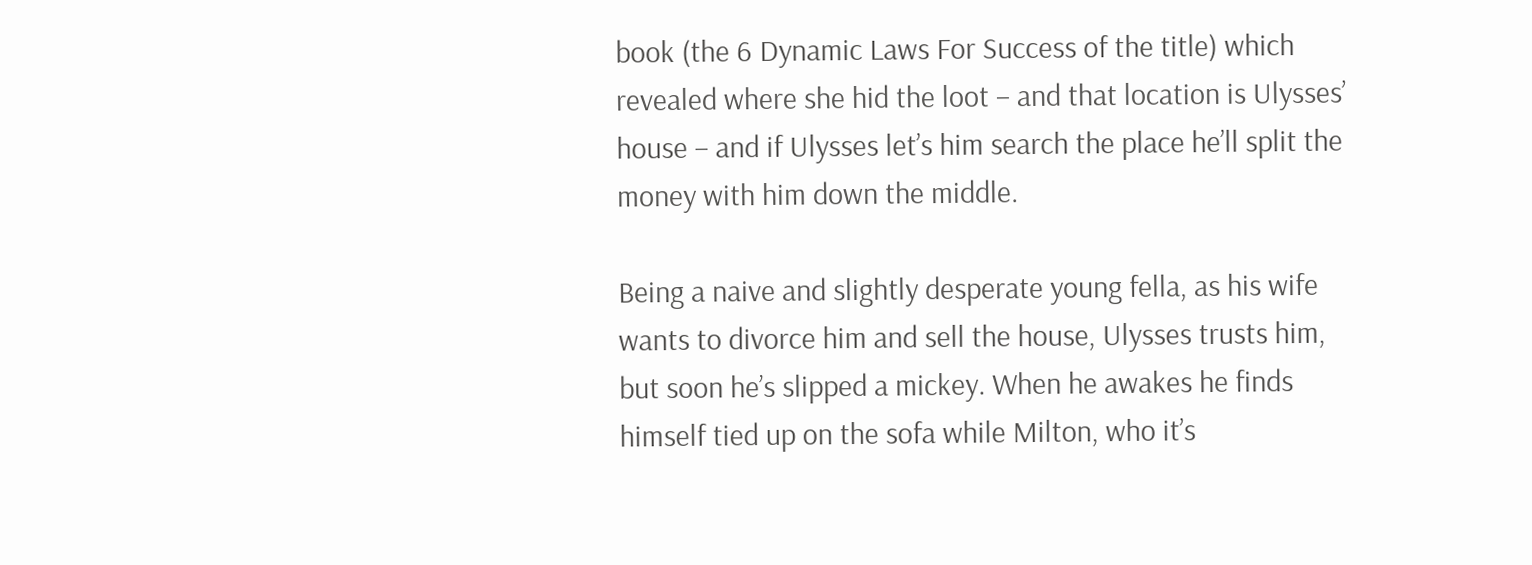book (the 6 Dynamic Laws For Success of the title) which revealed where she hid the loot – and that location is Ulysses’ house – and if Ulysses let’s him search the place he’ll split the money with him down the middle.

Being a naive and slightly desperate young fella, as his wife wants to divorce him and sell the house, Ulysses trusts him, but soon he’s slipped a mickey. When he awakes he finds himself tied up on the sofa while Milton, who it’s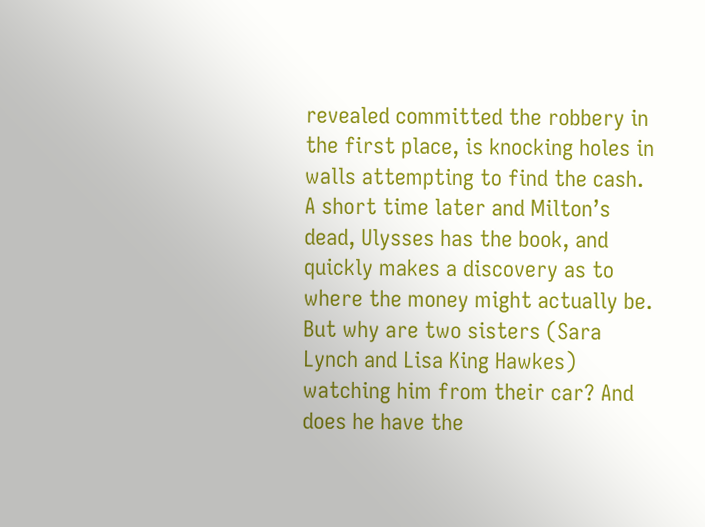revealed committed the robbery in the first place, is knocking holes in walls attempting to find the cash. A short time later and Milton’s dead, Ulysses has the book, and quickly makes a discovery as to where the money might actually be. But why are two sisters (Sara Lynch and Lisa King Hawkes) watching him from their car? And does he have the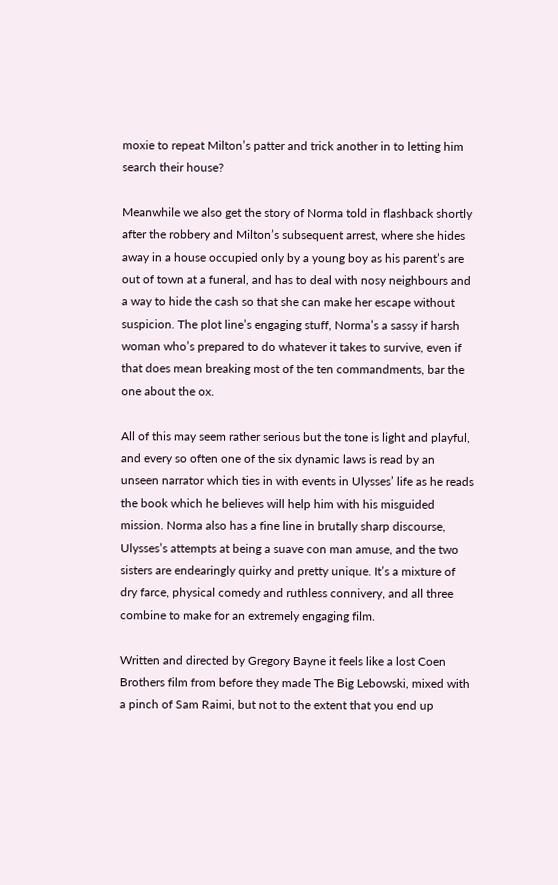moxie to repeat Milton’s patter and trick another in to letting him search their house?

Meanwhile we also get the story of Norma told in flashback shortly after the robbery and Milton’s subsequent arrest, where she hides away in a house occupied only by a young boy as his parent’s are out of town at a funeral, and has to deal with nosy neighbours and a way to hide the cash so that she can make her escape without suspicion. The plot line’s engaging stuff, Norma’s a sassy if harsh woman who’s prepared to do whatever it takes to survive, even if that does mean breaking most of the ten commandments, bar the one about the ox.

All of this may seem rather serious but the tone is light and playful, and every so often one of the six dynamic laws is read by an unseen narrator which ties in with events in Ulysses’ life as he reads the book which he believes will help him with his misguided mission. Norma also has a fine line in brutally sharp discourse, Ulysses’s attempts at being a suave con man amuse, and the two sisters are endearingly quirky and pretty unique. It’s a mixture of dry farce, physical comedy and ruthless connivery, and all three combine to make for an extremely engaging film.

Written and directed by Gregory Bayne it feels like a lost Coen Brothers film from before they made The Big Lebowski, mixed with a pinch of Sam Raimi, but not to the extent that you end up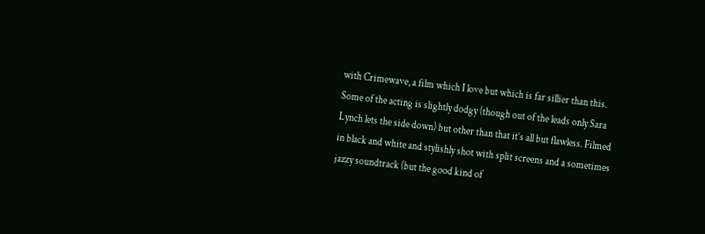with Crimewave, a film which I love but which is far sillier than this. Some of the acting is slightly dodgy (though out of the leads only Sara Lynch lets the side down) but other than that it’s all but flawless. Filmed in black and white and stylishly shot with split screens and a sometimes jazzy soundtrack (but the good kind of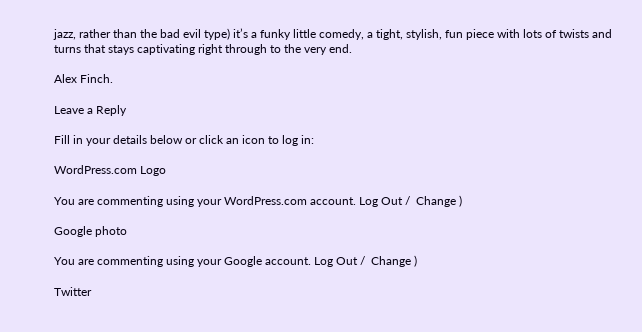jazz, rather than the bad evil type) it’s a funky little comedy, a tight, stylish, fun piece with lots of twists and turns that stays captivating right through to the very end.

Alex Finch.

Leave a Reply

Fill in your details below or click an icon to log in:

WordPress.com Logo

You are commenting using your WordPress.com account. Log Out /  Change )

Google photo

You are commenting using your Google account. Log Out /  Change )

Twitter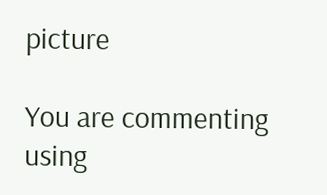picture

You are commenting using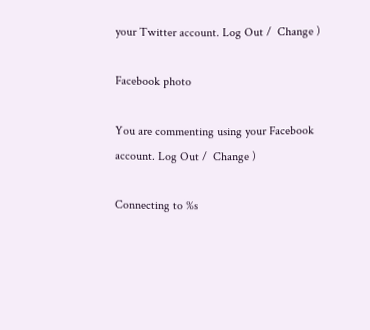your Twitter account. Log Out /  Change )

Facebook photo

You are commenting using your Facebook account. Log Out /  Change )

Connecting to %s